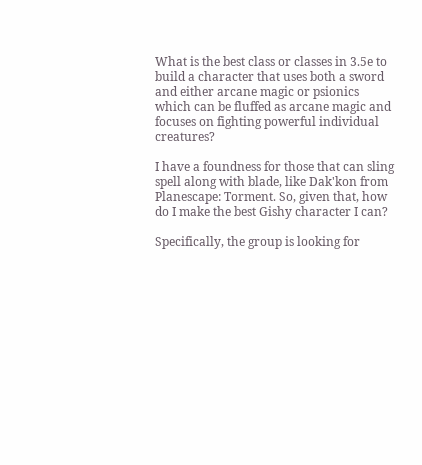What is the best class or classes in 3.5e to build a character that uses both a sword and either arcane magic or psionics which can be fluffed as arcane magic and focuses on fighting powerful individual creatures?

I have a foundness for those that can sling spell along with blade, like Dak'kon from Planescape: Torment. So, given that, how do I make the best Gishy character I can?

Specifically, the group is looking for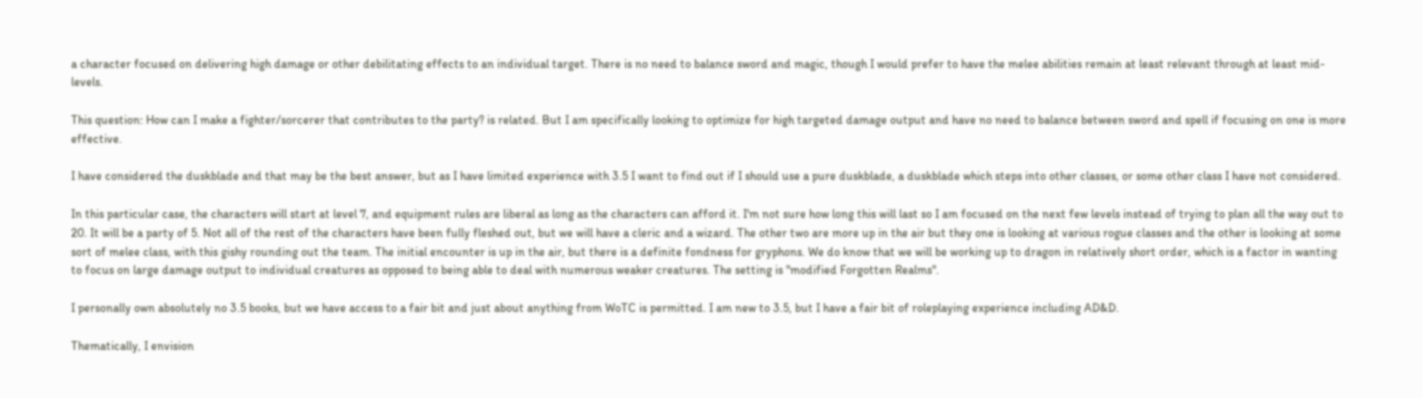a character focused on delivering high damage or other debilitating effects to an individual target. There is no need to balance sword and magic, though I would prefer to have the melee abilities remain at least relevant through at least mid-levels.

This question: How can I make a fighter/sorcerer that contributes to the party? is related. But I am specifically looking to optimize for high targeted damage output and have no need to balance between sword and spell if focusing on one is more effective.

I have considered the duskblade and that may be the best answer, but as I have limited experience with 3.5 I want to find out if I should use a pure duskblade, a duskblade which steps into other classes, or some other class I have not considered.

In this particular case, the characters will start at level 7, and equipment rules are liberal as long as the characters can afford it. I'm not sure how long this will last so I am focused on the next few levels instead of trying to plan all the way out to 20. It will be a party of 5. Not all of the rest of the characters have been fully fleshed out, but we will have a cleric and a wizard. The other two are more up in the air but they one is looking at various rogue classes and the other is looking at some sort of melee class, with this gishy rounding out the team. The initial encounter is up in the air, but there is a definite fondness for gryphons. We do know that we will be working up to dragon in relatively short order, which is a factor in wanting to focus on large damage output to individual creatures as opposed to being able to deal with numerous weaker creatures. The setting is "modified Forgotten Realms".

I personally own absolutely no 3.5 books, but we have access to a fair bit and just about anything from WoTC is permitted. I am new to 3.5, but I have a fair bit of roleplaying experience including AD&D.

Thematically, I envision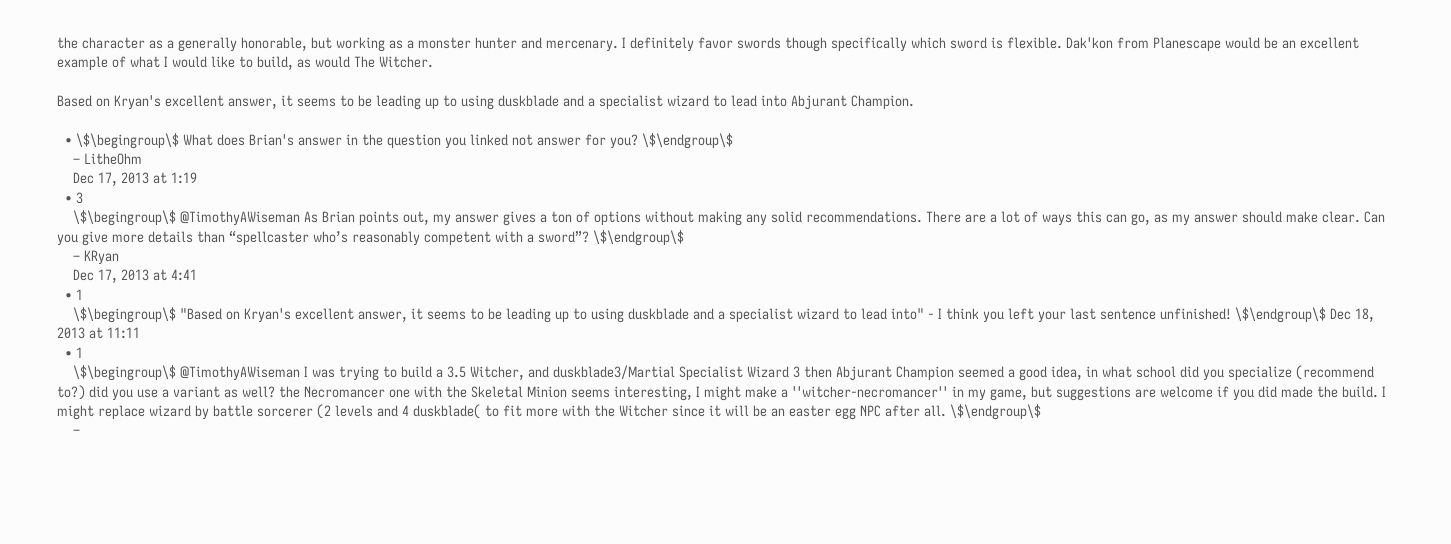the character as a generally honorable, but working as a monster hunter and mercenary. I definitely favor swords though specifically which sword is flexible. Dak'kon from Planescape would be an excellent example of what I would like to build, as would The Witcher.

Based on Kryan's excellent answer, it seems to be leading up to using duskblade and a specialist wizard to lead into Abjurant Champion.

  • \$\begingroup\$ What does Brian's answer in the question you linked not answer for you? \$\endgroup\$
    – LitheOhm
    Dec 17, 2013 at 1:19
  • 3
    \$\begingroup\$ @TimothyAWiseman As Brian points out, my answer gives a ton of options without making any solid recommendations. There are a lot of ways this can go, as my answer should make clear. Can you give more details than “spellcaster who’s reasonably competent with a sword”? \$\endgroup\$
    – KRyan
    Dec 17, 2013 at 4:41
  • 1
    \$\begingroup\$ "Based on Kryan's excellent answer, it seems to be leading up to using duskblade and a specialist wizard to lead into" - I think you left your last sentence unfinished! \$\endgroup\$ Dec 18, 2013 at 11:11
  • 1
    \$\begingroup\$ @TimothyAWiseman I was trying to build a 3.5 Witcher, and duskblade3/Martial Specialist Wizard 3 then Abjurant Champion seemed a good idea, in what school did you specialize (recommend to?) did you use a variant as well? the Necromancer one with the Skeletal Minion seems interesting, I might make a ''witcher-necromancer'' in my game, but suggestions are welcome if you did made the build. I might replace wizard by battle sorcerer (2 levels and 4 duskblade( to fit more with the Witcher since it will be an easter egg NPC after all. \$\endgroup\$
    –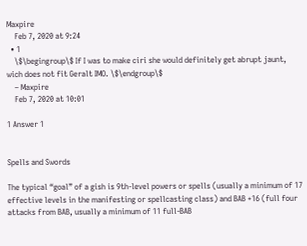Maxpire
    Feb 7, 2020 at 9:24
  • 1
    \$\begingroup\$ If I was to make ciri she would definitely get abrupt jaunt, wich does not fit Geralt IMO. \$\endgroup\$
    – Maxpire
    Feb 7, 2020 at 10:01

1 Answer 1


Spells and Swords

The typical “goal” of a gish is 9th-level powers or spells (usually a minimum of 17 effective levels in the manifesting or spellcasting class) and BAB +16 (full four attacks from BAB, usually a minimum of 11 full-BAB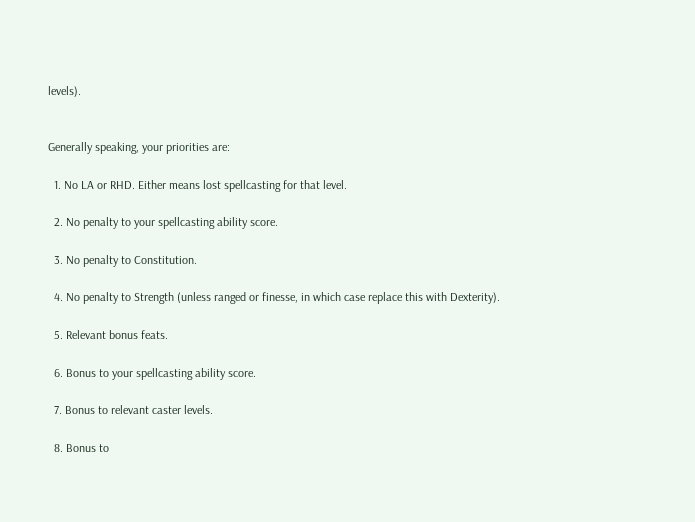levels).


Generally speaking, your priorities are:

  1. No LA or RHD. Either means lost spellcasting for that level.

  2. No penalty to your spellcasting ability score.

  3. No penalty to Constitution.

  4. No penalty to Strength (unless ranged or finesse, in which case replace this with Dexterity).

  5. Relevant bonus feats.

  6. Bonus to your spellcasting ability score.

  7. Bonus to relevant caster levels.

  8. Bonus to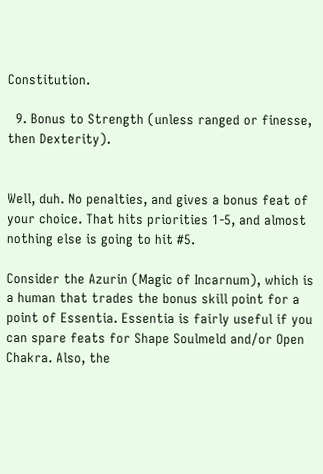Constitution.

  9. Bonus to Strength (unless ranged or finesse, then Dexterity).


Well, duh. No penalties, and gives a bonus feat of your choice. That hits priorities 1-5, and almost nothing else is going to hit #5.

Consider the Azurin (Magic of Incarnum), which is a human that trades the bonus skill point for a point of Essentia. Essentia is fairly useful if you can spare feats for Shape Soulmeld and/or Open Chakra. Also, the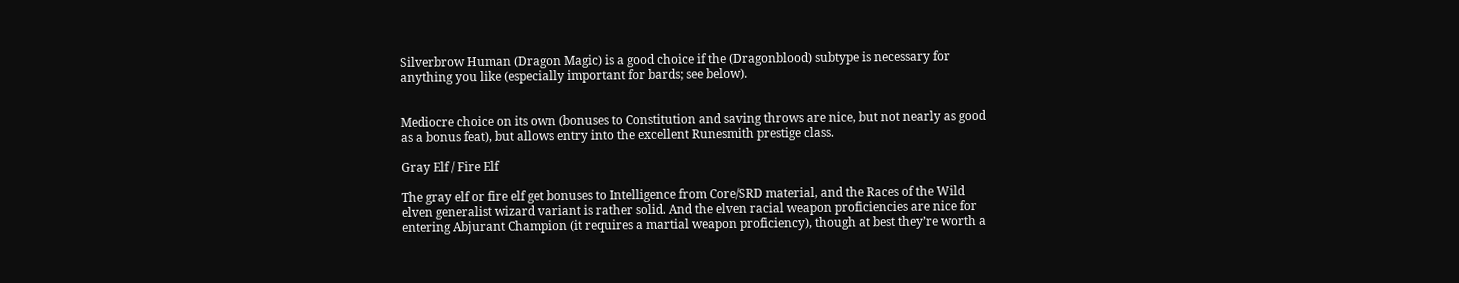Silverbrow Human (Dragon Magic) is a good choice if the (Dragonblood) subtype is necessary for anything you like (especially important for bards; see below).


Mediocre choice on its own (bonuses to Constitution and saving throws are nice, but not nearly as good as a bonus feat), but allows entry into the excellent Runesmith prestige class.

Gray Elf / Fire Elf

The gray elf or fire elf get bonuses to Intelligence from Core/SRD material, and the Races of the Wild elven generalist wizard variant is rather solid. And the elven racial weapon proficiencies are nice for entering Abjurant Champion (it requires a martial weapon proficiency), though at best they’re worth a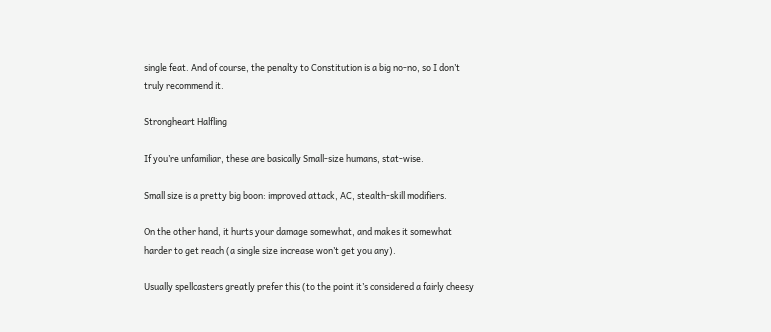single feat. And of course, the penalty to Constitution is a big no-no, so I don’t truly recommend it.

Strongheart Halfling

If you’re unfamiliar, these are basically Small-size humans, stat-wise.

Small size is a pretty big boon: improved attack, AC, stealth-skill modifiers.

On the other hand, it hurts your damage somewhat, and makes it somewhat harder to get reach (a single size increase won’t get you any).

Usually spellcasters greatly prefer this (to the point it’s considered a fairly cheesy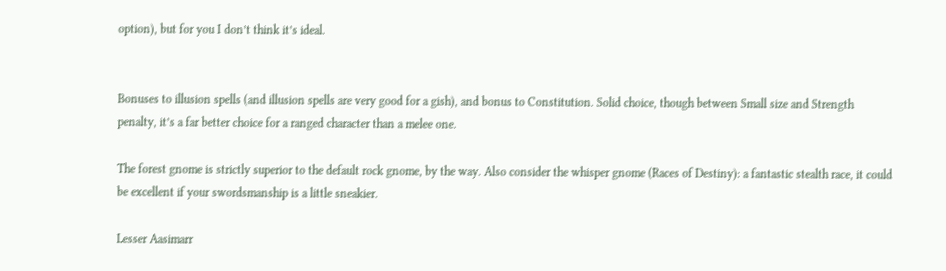option), but for you I don’t think it’s ideal.


Bonuses to illusion spells (and illusion spells are very good for a gish), and bonus to Constitution. Solid choice, though between Small size and Strength penalty, it’s a far better choice for a ranged character than a melee one.

The forest gnome is strictly superior to the default rock gnome, by the way. Also consider the whisper gnome (Races of Destiny): a fantastic stealth race, it could be excellent if your swordsmanship is a little sneakier.

Lesser Aasimarr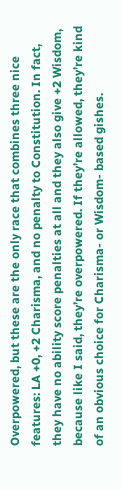Overpowered, but these are the only race that combines three nice features: LA +0, +2 Charisma, and no penalty to Constitution. In fact, they have no ability score penalties at all and they also give +2 Wisdom, because like I said, they’re overpowered. If they’re allowed, they’re kind of an obvious choice for Charisma- or Wisdom- based gishes.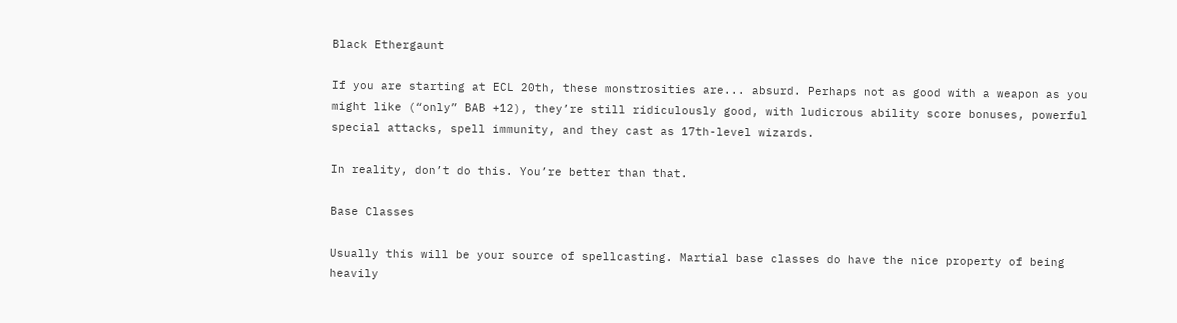Black Ethergaunt

If you are starting at ECL 20th, these monstrosities are... absurd. Perhaps not as good with a weapon as you might like (“only” BAB +12), they’re still ridiculously good, with ludicrous ability score bonuses, powerful special attacks, spell immunity, and they cast as 17th-level wizards.

In reality, don’t do this. You’re better than that.

Base Classes

Usually this will be your source of spellcasting. Martial base classes do have the nice property of being heavily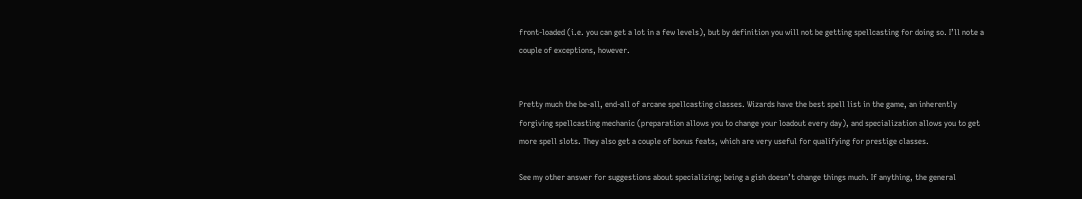front-loaded (i.e. you can get a lot in a few levels), but by definition you will not be getting spellcasting for doing so. I’ll note a couple of exceptions, however.


Pretty much the be-all, end-all of arcane spellcasting classes. Wizards have the best spell list in the game, an inherently forgiving spellcasting mechanic (preparation allows you to change your loadout every day), and specialization allows you to get more spell slots. They also get a couple of bonus feats, which are very useful for qualifying for prestige classes.

See my other answer for suggestions about specializing; being a gish doesn’t change things much. If anything, the general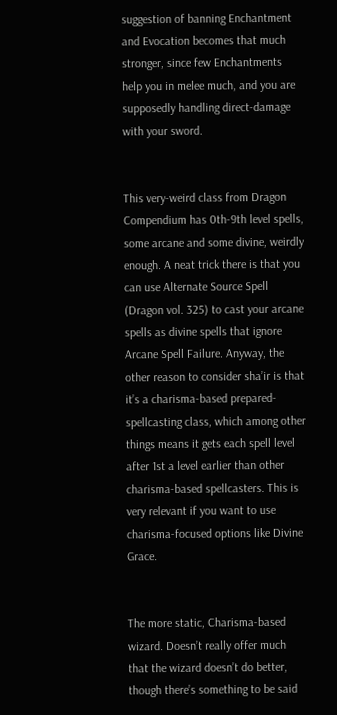suggestion of banning Enchantment and Evocation becomes that much stronger, since few Enchantments help you in melee much, and you are supposedly handling direct-damage with your sword.


This very-weird class from Dragon Compendium has 0th-9th level spells, some arcane and some divine, weirdly enough. A neat trick there is that you can use Alternate Source Spell (Dragon vol. 325) to cast your arcane spells as divine spells that ignore Arcane Spell Failure. Anyway, the other reason to consider sha’ir is that it’s a charisma-based prepared-spellcasting class, which among other things means it gets each spell level after 1st a level earlier than other charisma-based spellcasters. This is very relevant if you want to use charisma-focused options like Divine Grace.


The more static, Charisma-based wizard. Doesn’t really offer much that the wizard doesn’t do better, though there’s something to be said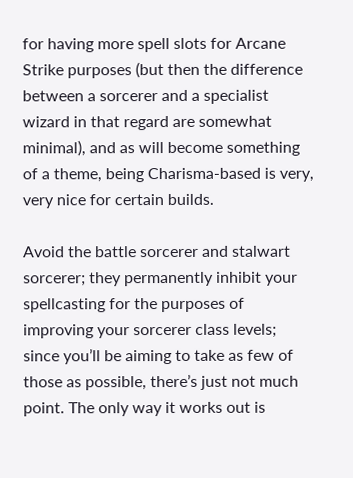for having more spell slots for Arcane Strike purposes (but then the difference between a sorcerer and a specialist wizard in that regard are somewhat minimal), and as will become something of a theme, being Charisma-based is very, very nice for certain builds.

Avoid the battle sorcerer and stalwart sorcerer; they permanently inhibit your spellcasting for the purposes of improving your sorcerer class levels; since you’ll be aiming to take as few of those as possible, there’s just not much point. The only way it works out is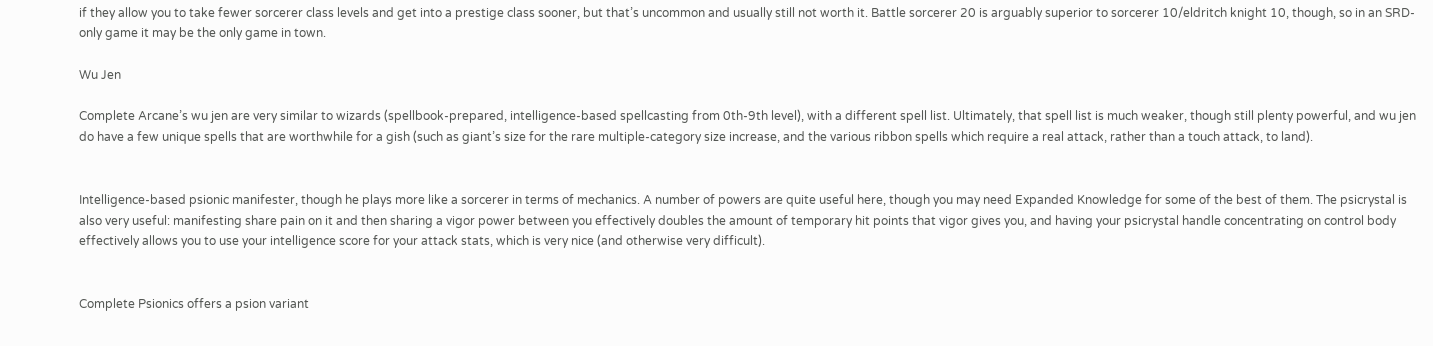if they allow you to take fewer sorcerer class levels and get into a prestige class sooner, but that’s uncommon and usually still not worth it. Battle sorcerer 20 is arguably superior to sorcerer 10/eldritch knight 10, though, so in an SRD-only game it may be the only game in town.

Wu Jen

Complete Arcane’s wu jen are very similar to wizards (spellbook-prepared, intelligence-based spellcasting from 0th-9th level), with a different spell list. Ultimately, that spell list is much weaker, though still plenty powerful, and wu jen do have a few unique spells that are worthwhile for a gish (such as giant’s size for the rare multiple-category size increase, and the various ribbon spells which require a real attack, rather than a touch attack, to land).


Intelligence-based psionic manifester, though he plays more like a sorcerer in terms of mechanics. A number of powers are quite useful here, though you may need Expanded Knowledge for some of the best of them. The psicrystal is also very useful: manifesting share pain on it and then sharing a vigor power between you effectively doubles the amount of temporary hit points that vigor gives you, and having your psicrystal handle concentrating on control body effectively allows you to use your intelligence score for your attack stats, which is very nice (and otherwise very difficult).


Complete Psionics offers a psion variant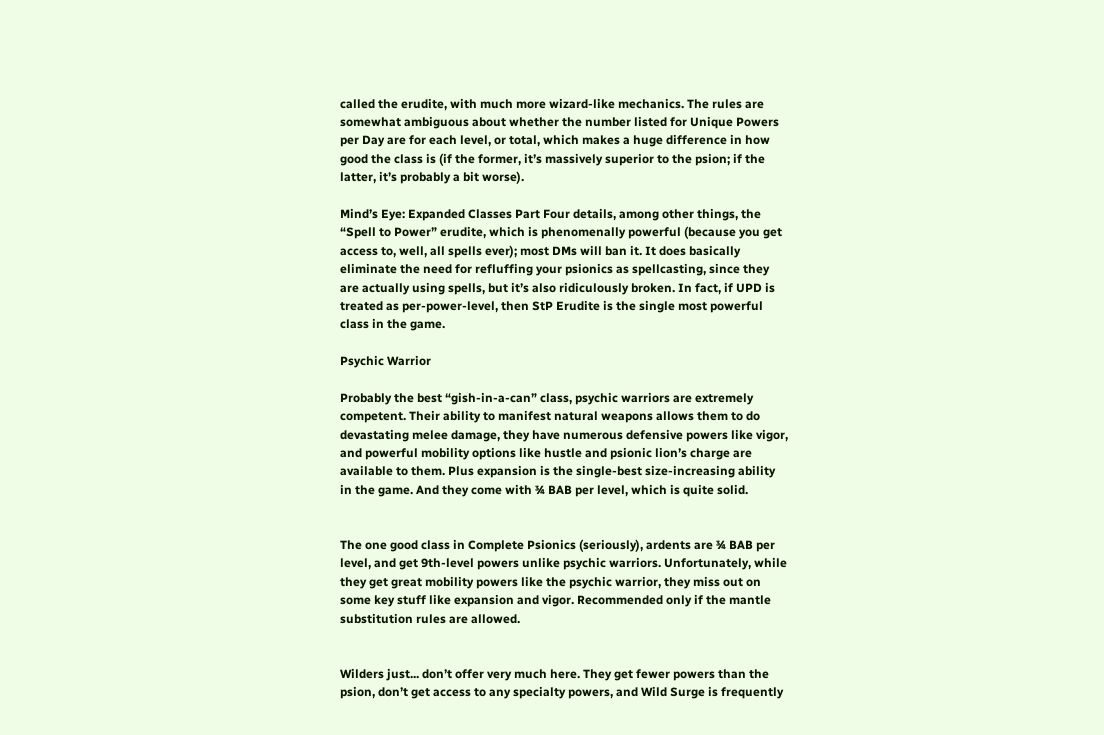called the erudite, with much more wizard-like mechanics. The rules are somewhat ambiguous about whether the number listed for Unique Powers per Day are for each level, or total, which makes a huge difference in how good the class is (if the former, it’s massively superior to the psion; if the latter, it’s probably a bit worse).

Mind’s Eye: Expanded Classes Part Four details, among other things, the “Spell to Power” erudite, which is phenomenally powerful (because you get access to, well, all spells ever); most DMs will ban it. It does basically eliminate the need for refluffing your psionics as spellcasting, since they are actually using spells, but it’s also ridiculously broken. In fact, if UPD is treated as per-power-level, then StP Erudite is the single most powerful class in the game.

Psychic Warrior

Probably the best “gish-in-a-can” class, psychic warriors are extremely competent. Their ability to manifest natural weapons allows them to do devastating melee damage, they have numerous defensive powers like vigor, and powerful mobility options like hustle and psionic lion’s charge are available to them. Plus expansion is the single-best size-increasing ability in the game. And they come with ¾ BAB per level, which is quite solid.


The one good class in Complete Psionics (seriously), ardents are ¾ BAB per level, and get 9th-level powers unlike psychic warriors. Unfortunately, while they get great mobility powers like the psychic warrior, they miss out on some key stuff like expansion and vigor. Recommended only if the mantle substitution rules are allowed.


Wilders just... don’t offer very much here. They get fewer powers than the psion, don’t get access to any specialty powers, and Wild Surge is frequently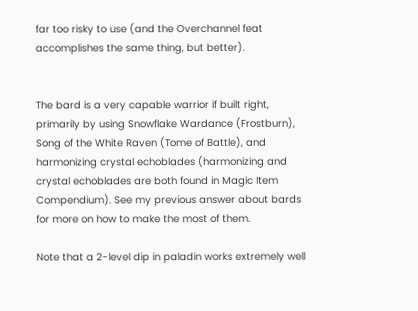far too risky to use (and the Overchannel feat accomplishes the same thing, but better).


The bard is a very capable warrior if built right, primarily by using Snowflake Wardance (Frostburn), Song of the White Raven (Tome of Battle), and harmonizing crystal echoblades (harmonizing and crystal echoblades are both found in Magic Item Compendium). See my previous answer about bards for more on how to make the most of them.

Note that a 2-level dip in paladin works extremely well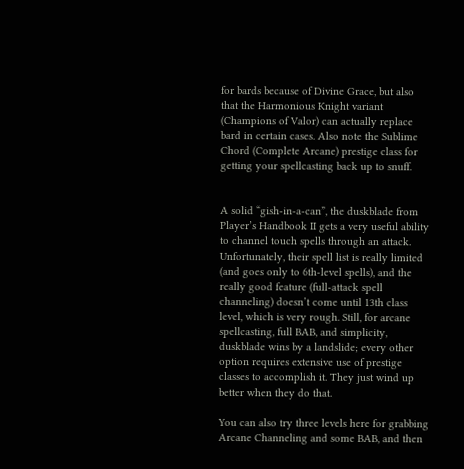for bards because of Divine Grace, but also that the Harmonious Knight variant (Champions of Valor) can actually replace bard in certain cases. Also note the Sublime Chord (Complete Arcane) prestige class for getting your spellcasting back up to snuff.


A solid “gish-in-a-can”, the duskblade from Player’s Handbook II gets a very useful ability to channel touch spells through an attack. Unfortunately, their spell list is really limited (and goes only to 6th-level spells), and the really good feature (full-attack spell channeling) doesn’t come until 13th class level, which is very rough. Still, for arcane spellcasting, full BAB, and simplicity, duskblade wins by a landslide; every other option requires extensive use of prestige classes to accomplish it. They just wind up better when they do that.

You can also try three levels here for grabbing Arcane Channeling and some BAB, and then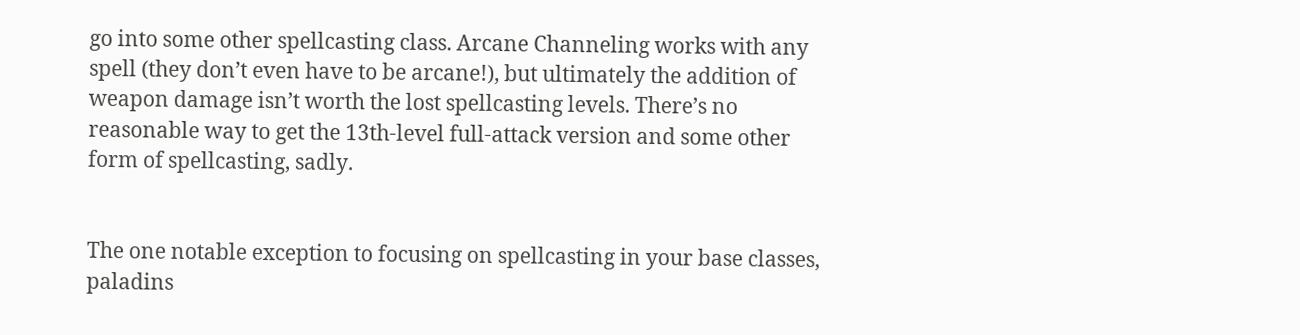go into some other spellcasting class. Arcane Channeling works with any spell (they don’t even have to be arcane!), but ultimately the addition of weapon damage isn’t worth the lost spellcasting levels. There’s no reasonable way to get the 13th-level full-attack version and some other form of spellcasting, sadly.


The one notable exception to focusing on spellcasting in your base classes, paladins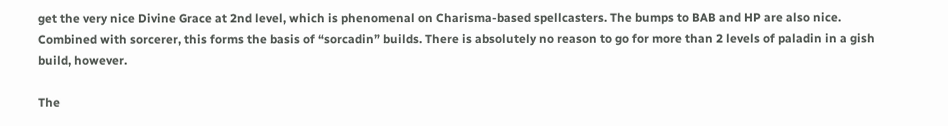get the very nice Divine Grace at 2nd level, which is phenomenal on Charisma-based spellcasters. The bumps to BAB and HP are also nice. Combined with sorcerer, this forms the basis of “sorcadin” builds. There is absolutely no reason to go for more than 2 levels of paladin in a gish build, however.

The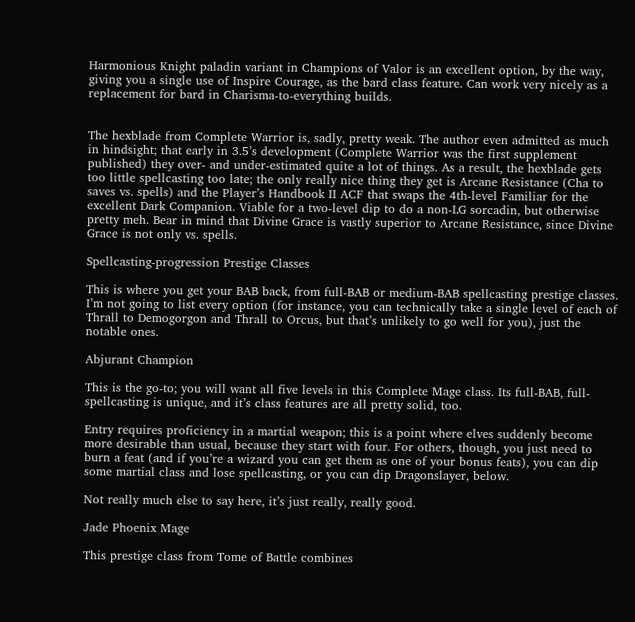Harmonious Knight paladin variant in Champions of Valor is an excellent option, by the way, giving you a single use of Inspire Courage, as the bard class feature. Can work very nicely as a replacement for bard in Charisma-to-everything builds.


The hexblade from Complete Warrior is, sadly, pretty weak. The author even admitted as much in hindsight; that early in 3.5’s development (Complete Warrior was the first supplement published) they over- and under-estimated quite a lot of things. As a result, the hexblade gets too little spellcasting too late; the only really nice thing they get is Arcane Resistance (Cha to saves vs. spells) and the Player’s Handbook II ACF that swaps the 4th-level Familiar for the excellent Dark Companion. Viable for a two-level dip to do a non-LG sorcadin, but otherwise pretty meh. Bear in mind that Divine Grace is vastly superior to Arcane Resistance, since Divine Grace is not only vs. spells.

Spellcasting-progression Prestige Classes

This is where you get your BAB back, from full-BAB or medium-BAB spellcasting prestige classes. I’m not going to list every option (for instance, you can technically take a single level of each of Thrall to Demogorgon and Thrall to Orcus, but that’s unlikely to go well for you), just the notable ones.

Abjurant Champion

This is the go-to; you will want all five levels in this Complete Mage class. Its full-BAB, full-spellcasting is unique, and it’s class features are all pretty solid, too.

Entry requires proficiency in a martial weapon; this is a point where elves suddenly become more desirable than usual, because they start with four. For others, though, you just need to burn a feat (and if you’re a wizard you can get them as one of your bonus feats), you can dip some martial class and lose spellcasting, or you can dip Dragonslayer, below.

Not really much else to say here, it’s just really, really good.

Jade Phoenix Mage

This prestige class from Tome of Battle combines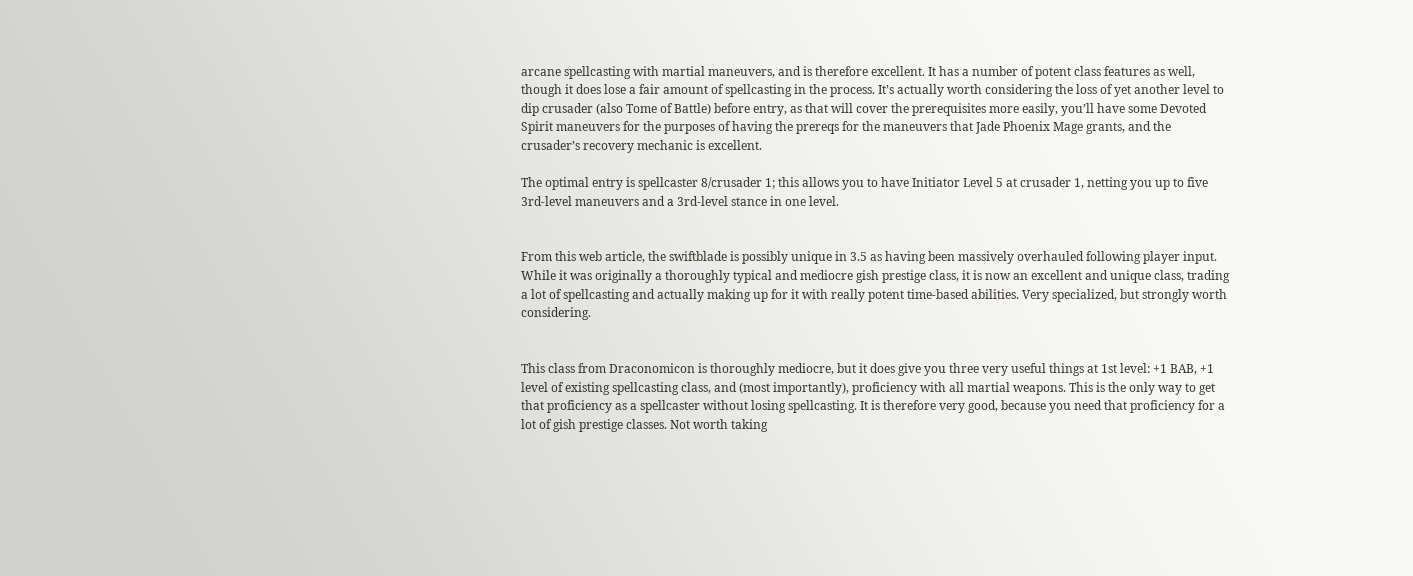arcane spellcasting with martial maneuvers, and is therefore excellent. It has a number of potent class features as well, though it does lose a fair amount of spellcasting in the process. It’s actually worth considering the loss of yet another level to dip crusader (also Tome of Battle) before entry, as that will cover the prerequisites more easily, you’ll have some Devoted Spirit maneuvers for the purposes of having the prereqs for the maneuvers that Jade Phoenix Mage grants, and the crusader’s recovery mechanic is excellent.

The optimal entry is spellcaster 8/crusader 1; this allows you to have Initiator Level 5 at crusader 1, netting you up to five 3rd-level maneuvers and a 3rd-level stance in one level.


From this web article, the swiftblade is possibly unique in 3.5 as having been massively overhauled following player input. While it was originally a thoroughly typical and mediocre gish prestige class, it is now an excellent and unique class, trading a lot of spellcasting and actually making up for it with really potent time-based abilities. Very specialized, but strongly worth considering.


This class from Draconomicon is thoroughly mediocre, but it does give you three very useful things at 1st level: +1 BAB, +1 level of existing spellcasting class, and (most importantly), proficiency with all martial weapons. This is the only way to get that proficiency as a spellcaster without losing spellcasting. It is therefore very good, because you need that proficiency for a lot of gish prestige classes. Not worth taking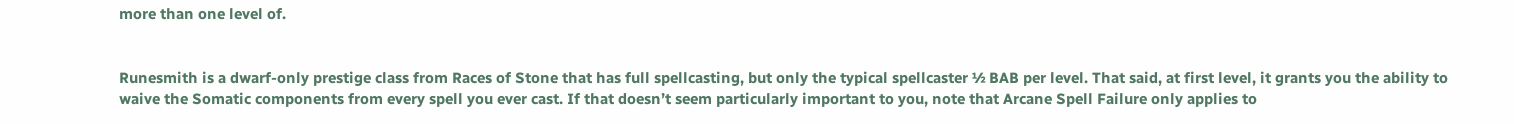more than one level of.


Runesmith is a dwarf-only prestige class from Races of Stone that has full spellcasting, but only the typical spellcaster ½ BAB per level. That said, at first level, it grants you the ability to waive the Somatic components from every spell you ever cast. If that doesn’t seem particularly important to you, note that Arcane Spell Failure only applies to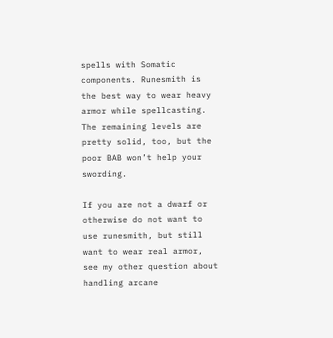spells with Somatic components. Runesmith is the best way to wear heavy armor while spellcasting. The remaining levels are pretty solid, too, but the poor BAB won’t help your swording.

If you are not a dwarf or otherwise do not want to use runesmith, but still want to wear real armor, see my other question about handling arcane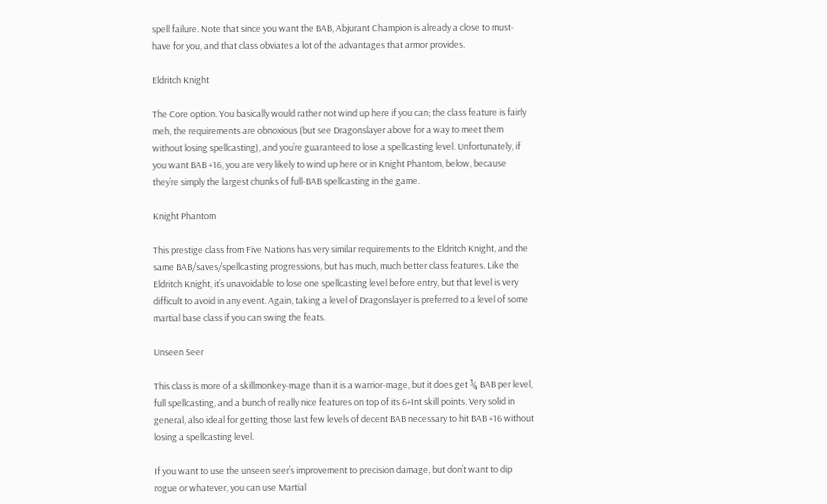spell failure. Note that since you want the BAB, Abjurant Champion is already a close to must-have for you, and that class obviates a lot of the advantages that armor provides.

Eldritch Knight

The Core option. You basically would rather not wind up here if you can; the class feature is fairly meh, the requirements are obnoxious (but see Dragonslayer above for a way to meet them without losing spellcasting), and you’re guaranteed to lose a spellcasting level. Unfortunately, if you want BAB +16, you are very likely to wind up here or in Knight Phantom, below, because they’re simply the largest chunks of full-BAB spellcasting in the game.

Knight Phantom

This prestige class from Five Nations has very similar requirements to the Eldritch Knight, and the same BAB/saves/spellcasting progressions, but has much, much better class features. Like the Eldritch Knight, it’s unavoidable to lose one spellcasting level before entry, but that level is very difficult to avoid in any event. Again, taking a level of Dragonslayer is preferred to a level of some martial base class if you can swing the feats.

Unseen Seer

This class is more of a skillmonkey-mage than it is a warrior-mage, but it does get ¾ BAB per level, full spellcasting, and a bunch of really nice features on top of its 6+Int skill points. Very solid in general, also ideal for getting those last few levels of decent BAB necessary to hit BAB +16 without losing a spellcasting level.

If you want to use the unseen seer’s improvement to precision damage, but don’t want to dip rogue or whatever, you can use Martial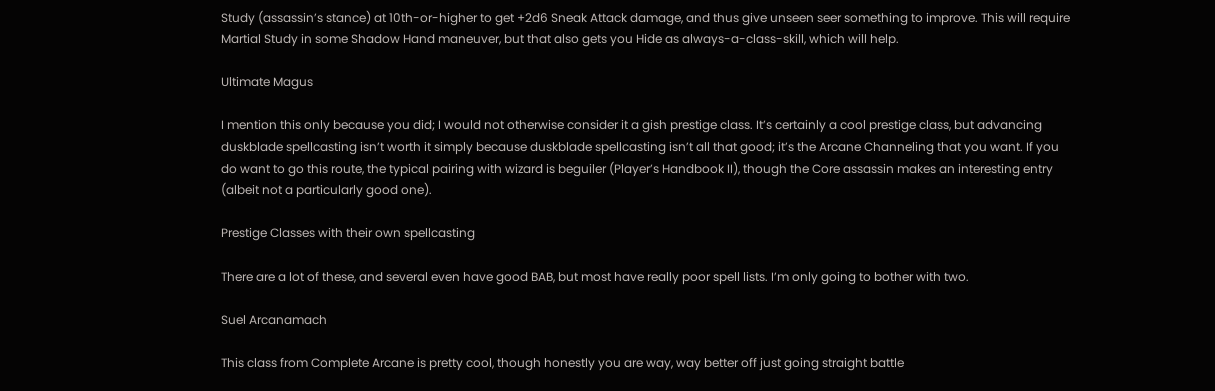Study (assassin’s stance) at 10th-or-higher to get +2d6 Sneak Attack damage, and thus give unseen seer something to improve. This will require Martial Study in some Shadow Hand maneuver, but that also gets you Hide as always-a-class-skill, which will help.

Ultimate Magus

I mention this only because you did; I would not otherwise consider it a gish prestige class. It’s certainly a cool prestige class, but advancing duskblade spellcasting isn’t worth it simply because duskblade spellcasting isn’t all that good; it’s the Arcane Channeling that you want. If you do want to go this route, the typical pairing with wizard is beguiler (Player’s Handbook II), though the Core assassin makes an interesting entry (albeit not a particularly good one).

Prestige Classes with their own spellcasting

There are a lot of these, and several even have good BAB, but most have really poor spell lists. I’m only going to bother with two.

Suel Arcanamach

This class from Complete Arcane is pretty cool, though honestly you are way, way better off just going straight battle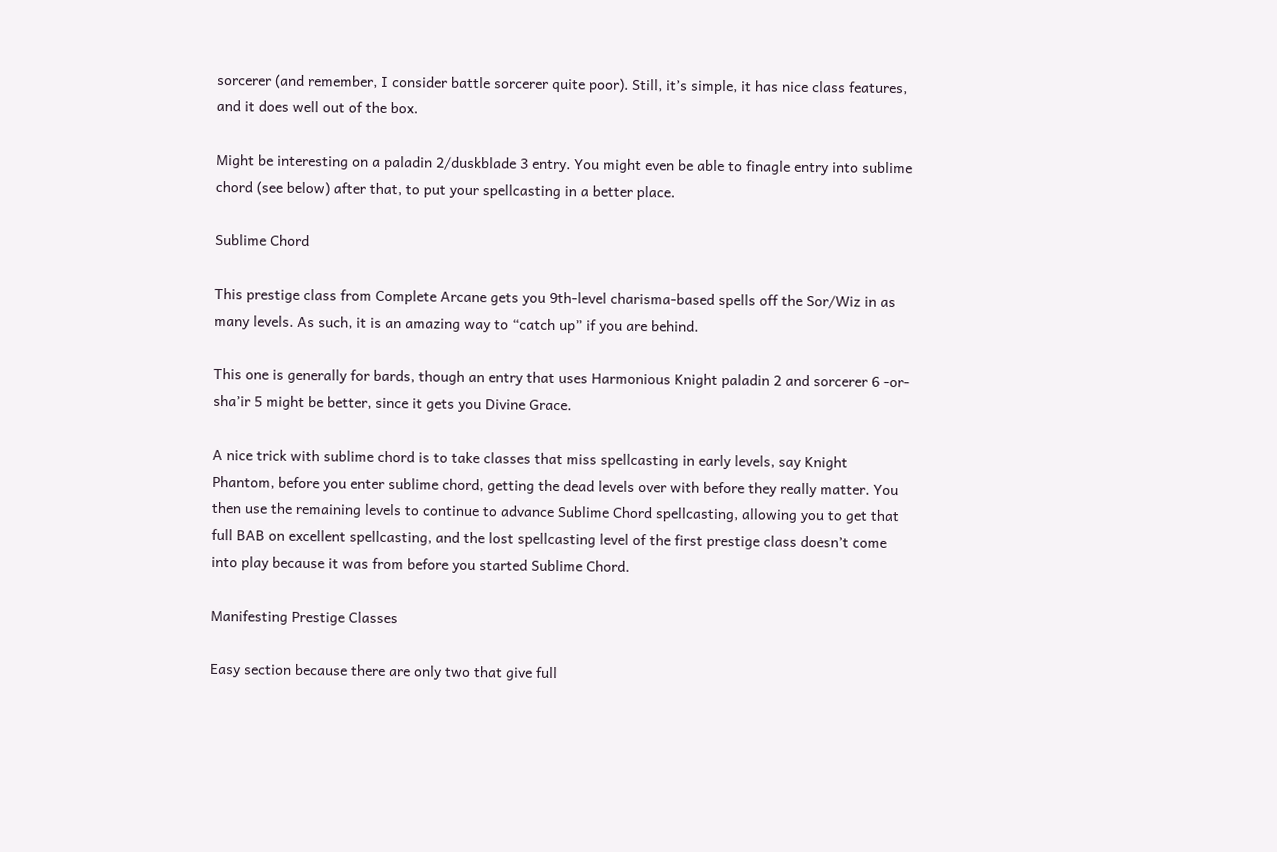sorcerer (and remember, I consider battle sorcerer quite poor). Still, it’s simple, it has nice class features, and it does well out of the box.

Might be interesting on a paladin 2/duskblade 3 entry. You might even be able to finagle entry into sublime chord (see below) after that, to put your spellcasting in a better place.

Sublime Chord

This prestige class from Complete Arcane gets you 9th-level charisma-based spells off the Sor/Wiz in as many levels. As such, it is an amazing way to “catch up” if you are behind.

This one is generally for bards, though an entry that uses Harmonious Knight paladin 2 and sorcerer 6 -or- sha’ir 5 might be better, since it gets you Divine Grace.

A nice trick with sublime chord is to take classes that miss spellcasting in early levels, say Knight Phantom, before you enter sublime chord, getting the dead levels over with before they really matter. You then use the remaining levels to continue to advance Sublime Chord spellcasting, allowing you to get that full BAB on excellent spellcasting, and the lost spellcasting level of the first prestige class doesn’t come into play because it was from before you started Sublime Chord.

Manifesting Prestige Classes

Easy section because there are only two that give full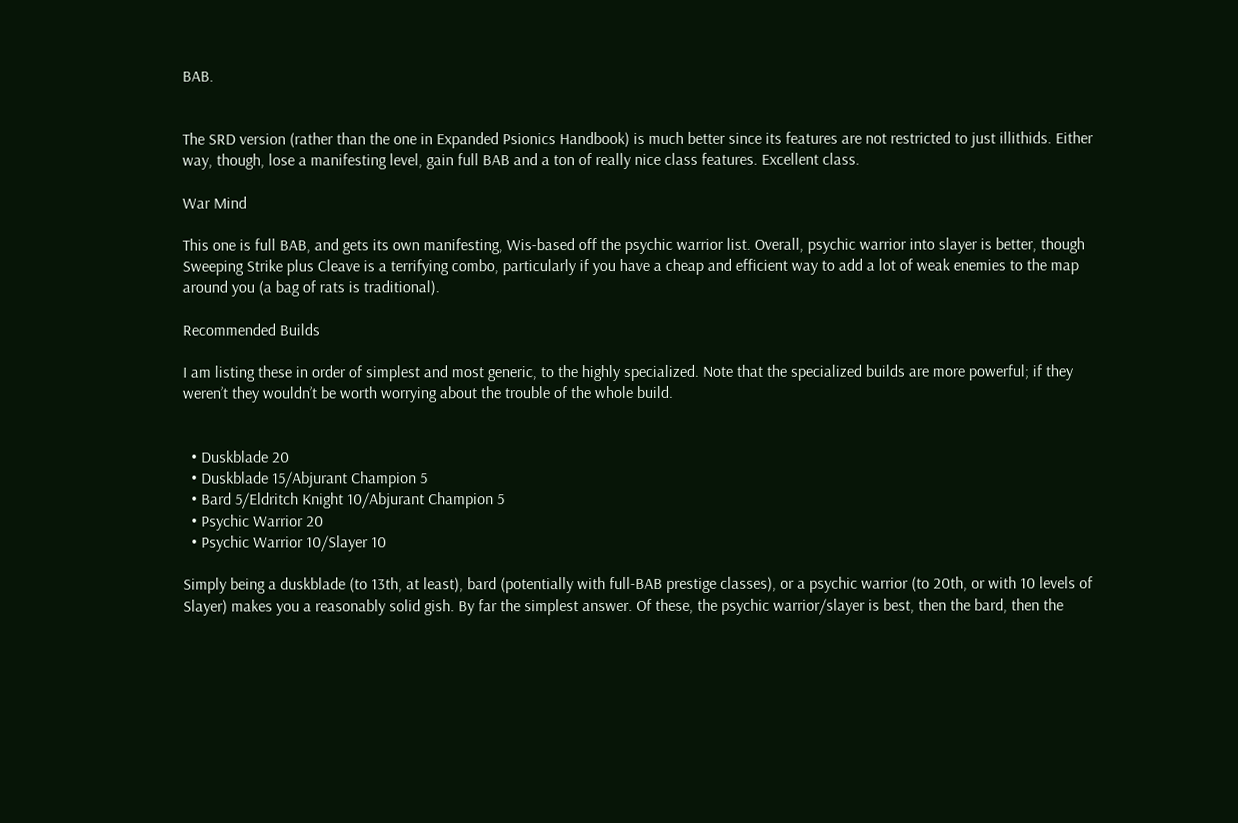BAB.


The SRD version (rather than the one in Expanded Psionics Handbook) is much better since its features are not restricted to just illithids. Either way, though, lose a manifesting level, gain full BAB and a ton of really nice class features. Excellent class.

War Mind

This one is full BAB, and gets its own manifesting, Wis-based off the psychic warrior list. Overall, psychic warrior into slayer is better, though Sweeping Strike plus Cleave is a terrifying combo, particularly if you have a cheap and efficient way to add a lot of weak enemies to the map around you (a bag of rats is traditional).

Recommended Builds

I am listing these in order of simplest and most generic, to the highly specialized. Note that the specialized builds are more powerful; if they weren’t they wouldn’t be worth worrying about the trouble of the whole build.


  • Duskblade 20
  • Duskblade 15/Abjurant Champion 5
  • Bard 5/Eldritch Knight 10/Abjurant Champion 5
  • Psychic Warrior 20
  • Psychic Warrior 10/Slayer 10

Simply being a duskblade (to 13th, at least), bard (potentially with full-BAB prestige classes), or a psychic warrior (to 20th, or with 10 levels of Slayer) makes you a reasonably solid gish. By far the simplest answer. Of these, the psychic warrior/slayer is best, then the bard, then the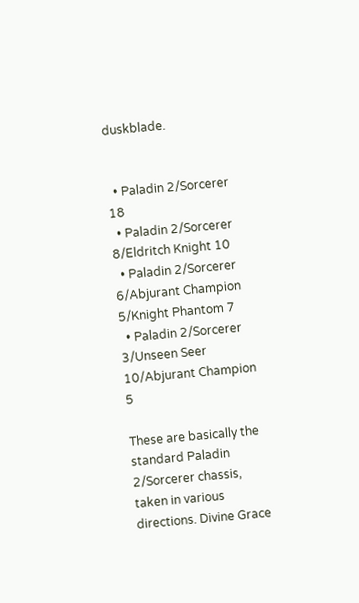duskblade.


  • Paladin 2/Sorcerer 18
  • Paladin 2/Sorcerer 8/Eldritch Knight 10
  • Paladin 2/Sorcerer 6/Abjurant Champion 5/Knight Phantom 7
  • Paladin 2/Sorcerer 3/Unseen Seer 10/Abjurant Champion 5

These are basically the standard Paladin 2/Sorcerer chassis, taken in various directions. Divine Grace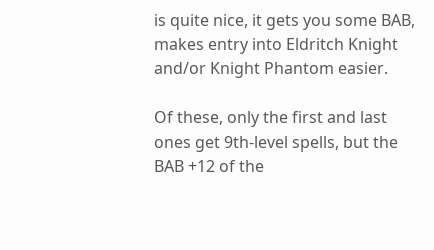is quite nice, it gets you some BAB, makes entry into Eldritch Knight and/or Knight Phantom easier.

Of these, only the first and last ones get 9th-level spells, but the BAB +12 of the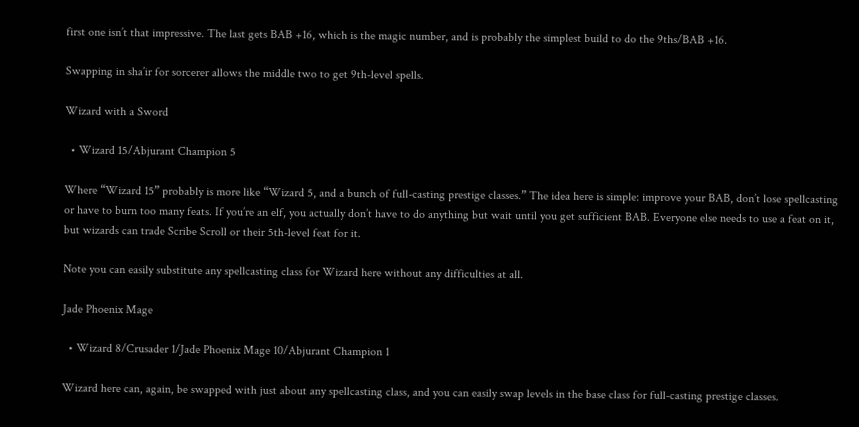first one isn’t that impressive. The last gets BAB +16, which is the magic number, and is probably the simplest build to do the 9ths/BAB +16.

Swapping in sha’ir for sorcerer allows the middle two to get 9th-level spells.

Wizard with a Sword

  • Wizard 15/Abjurant Champion 5

Where “Wizard 15” probably is more like “Wizard 5, and a bunch of full-casting prestige classes.” The idea here is simple: improve your BAB, don’t lose spellcasting or have to burn too many feats. If you’re an elf, you actually don’t have to do anything but wait until you get sufficient BAB. Everyone else needs to use a feat on it, but wizards can trade Scribe Scroll or their 5th-level feat for it.

Note you can easily substitute any spellcasting class for Wizard here without any difficulties at all.

Jade Phoenix Mage

  • Wizard 8/Crusader 1/Jade Phoenix Mage 10/Abjurant Champion 1

Wizard here can, again, be swapped with just about any spellcasting class, and you can easily swap levels in the base class for full-casting prestige classes.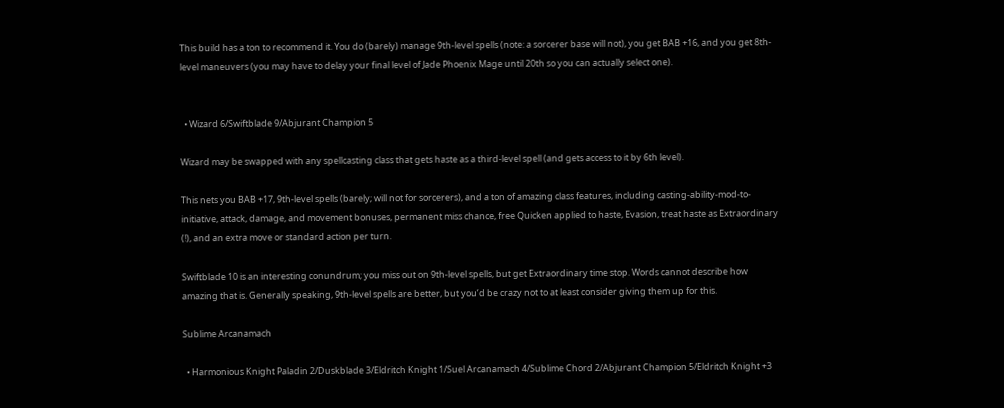This build has a ton to recommend it. You do (barely) manage 9th-level spells (note: a sorcerer base will not), you get BAB +16, and you get 8th-level maneuvers (you may have to delay your final level of Jade Phoenix Mage until 20th so you can actually select one).


  • Wizard 6/Swiftblade 9/Abjurant Champion 5

Wizard may be swapped with any spellcasting class that gets haste as a third-level spell (and gets access to it by 6th level).

This nets you BAB +17, 9th-level spells (barely; will not for sorcerers), and a ton of amazing class features, including casting-ability-mod-to-initiative, attack, damage, and movement bonuses, permanent miss chance, free Quicken applied to haste, Evasion, treat haste as Extraordinary (!), and an extra move or standard action per turn.

Swiftblade 10 is an interesting conundrum; you miss out on 9th-level spells, but get Extraordinary time stop. Words cannot describe how amazing that is. Generally speaking, 9th-level spells are better, but you’d be crazy not to at least consider giving them up for this.

Sublime Arcanamach

  • Harmonious Knight Paladin 2/Duskblade 3/Eldritch Knight 1/Suel Arcanamach 4/Sublime Chord 2/Abjurant Champion 5/Eldritch Knight +3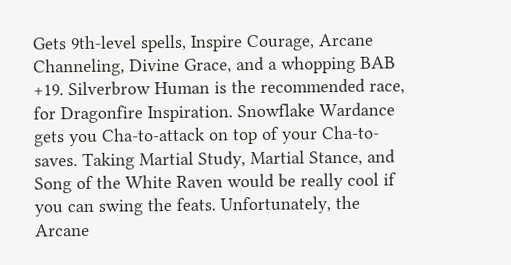Gets 9th-level spells, Inspire Courage, Arcane Channeling, Divine Grace, and a whopping BAB +19. Silverbrow Human is the recommended race, for Dragonfire Inspiration. Snowflake Wardance gets you Cha-to-attack on top of your Cha-to-saves. Taking Martial Study, Martial Stance, and Song of the White Raven would be really cool if you can swing the feats. Unfortunately, the Arcane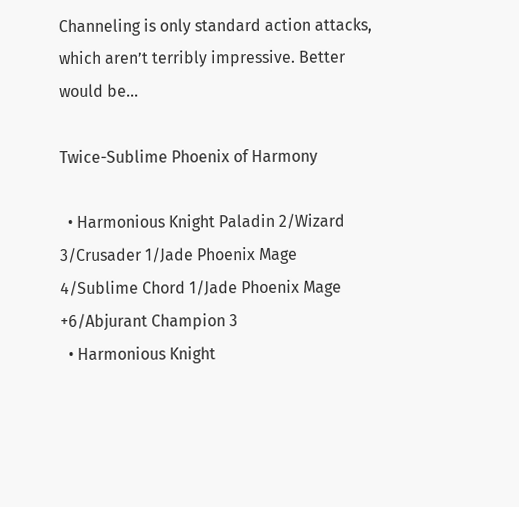Channeling is only standard action attacks, which aren’t terribly impressive. Better would be...

Twice-Sublime Phoenix of Harmony

  • Harmonious Knight Paladin 2/Wizard 3/Crusader 1/Jade Phoenix Mage 4/Sublime Chord 1/Jade Phoenix Mage +6/Abjurant Champion 3
  • Harmonious Knight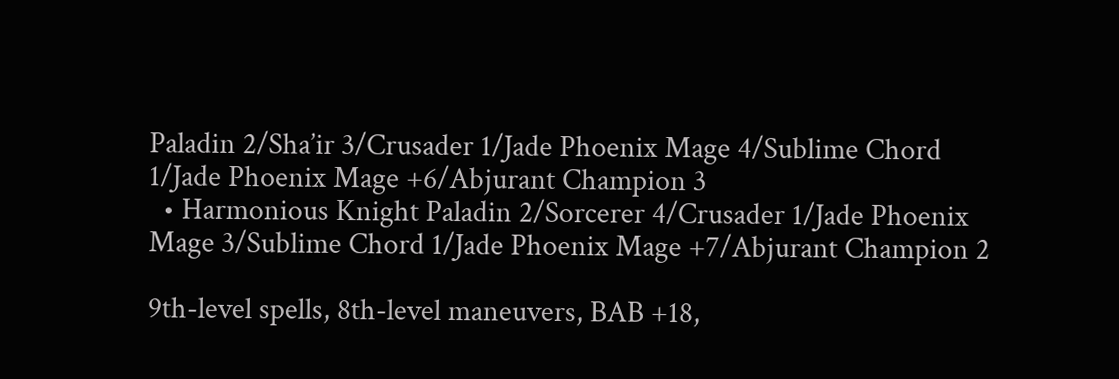Paladin 2/Sha’ir 3/Crusader 1/Jade Phoenix Mage 4/Sublime Chord 1/Jade Phoenix Mage +6/Abjurant Champion 3
  • Harmonious Knight Paladin 2/Sorcerer 4/Crusader 1/Jade Phoenix Mage 3/Sublime Chord 1/Jade Phoenix Mage +7/Abjurant Champion 2

9th-level spells, 8th-level maneuvers, BAB +18,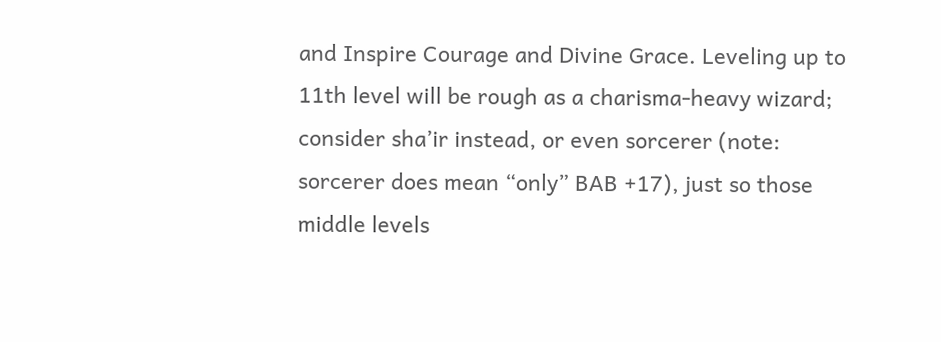and Inspire Courage and Divine Grace. Leveling up to 11th level will be rough as a charisma-heavy wizard; consider sha’ir instead, or even sorcerer (note: sorcerer does mean “only” BAB +17), just so those middle levels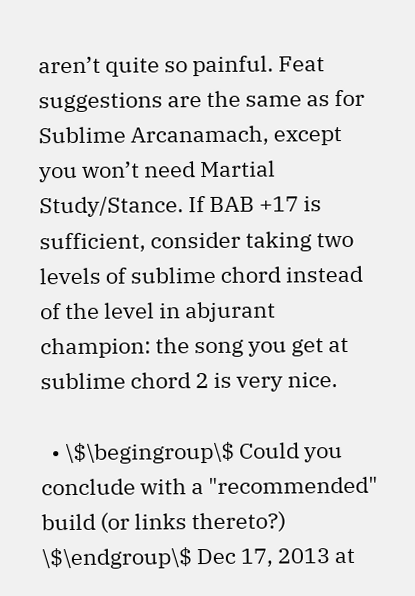aren’t quite so painful. Feat suggestions are the same as for Sublime Arcanamach, except you won’t need Martial Study/Stance. If BAB +17 is sufficient, consider taking two levels of sublime chord instead of the level in abjurant champion: the song you get at sublime chord 2 is very nice.

  • \$\begingroup\$ Could you conclude with a "recommended" build (or links thereto?) \$\endgroup\$ Dec 17, 2013 at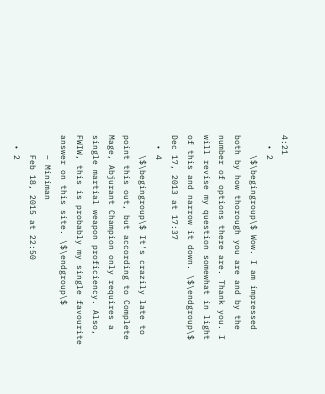4:21
  • 2
    \$\begingroup\$ Wow. I am impressed both by how thorough you are and by the number of options there are. Thank you. I will revise my question somewhat in light of this and narrow it down. \$\endgroup\$ Dec 17, 2013 at 17:37
  • 4
    \$\begingroup\$ It's crazily late to point this out, but according to Complete Mage, Abjurant Champion only requires a single martial weapon proficiency. Also, FWIW, this is probably my single favourite answer on this site. \$\endgroup\$
    – Miniman
    Feb 18, 2015 at 22:50
  • 2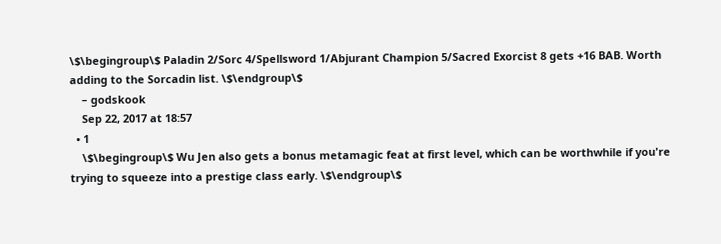\$\begingroup\$ Paladin 2/Sorc 4/Spellsword 1/Abjurant Champion 5/Sacred Exorcist 8 gets +16 BAB. Worth adding to the Sorcadin list. \$\endgroup\$
    – godskook
    Sep 22, 2017 at 18:57
  • 1
    \$\begingroup\$ Wu Jen also gets a bonus metamagic feat at first level, which can be worthwhile if you're trying to squeeze into a prestige class early. \$\endgroup\$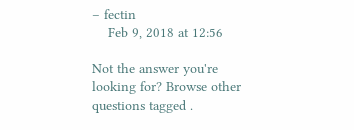– fectin
    Feb 9, 2018 at 12:56

Not the answer you're looking for? Browse other questions tagged .